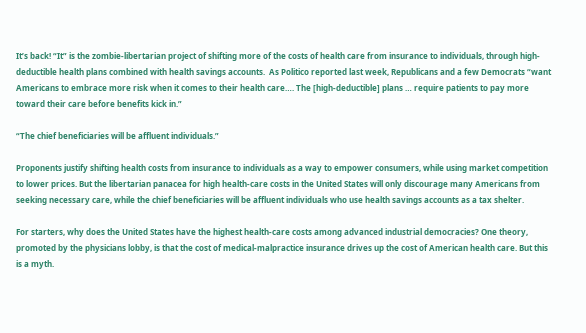It’s back! “It” is the zombie-libertarian project of shifting more of the costs of health care from insurance to individuals, through high-deductible health plans combined with health savings accounts.  As Politico reported last week, Republicans and a few Democrats “want Americans to embrace more risk when it comes to their health care…. The [high-deductible] plans … require patients to pay more toward their care before benefits kick in.”

“The chief beneficiaries will be affluent individuals.”

Proponents justify shifting health costs from insurance to individuals as a way to empower consumers, while using market competition to lower prices. But the libertarian panacea for high health-care costs in the United States will only discourage many Americans from seeking necessary care, while the chief beneficiaries will be affluent individuals who use health savings accounts as a tax shelter.

For starters, why does the United States have the highest health-care costs among advanced industrial democracies? One theory, promoted by the physicians lobby, is that the cost of medical-malpractice insurance drives up the cost of American health care. But this is a myth.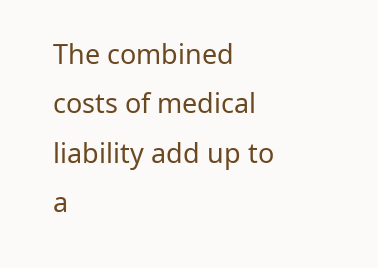The combined costs of medical liability add up to a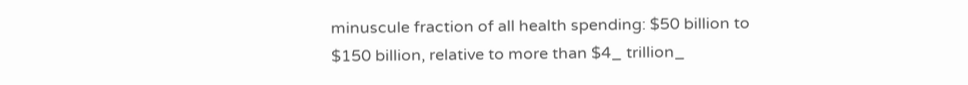minuscule fraction of all health spending: $50 billion to $150 billion, relative to more than $4_ trillion_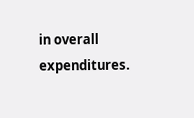in overall expenditures.